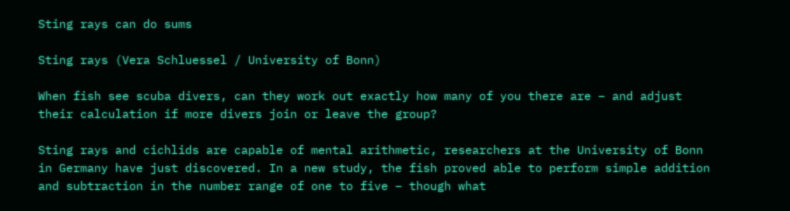Sting rays can do sums

Sting rays (Vera Schluessel / University of Bonn)

When fish see scuba divers, can they work out exactly how many of you there are – and adjust their calculation if more divers join or leave the group?

Sting rays and cichlids are capable of mental arithmetic, researchers at the University of Bonn in Germany have just discovered. In a new study, the fish proved able to perform simple addition and subtraction in the number range of one to five – though what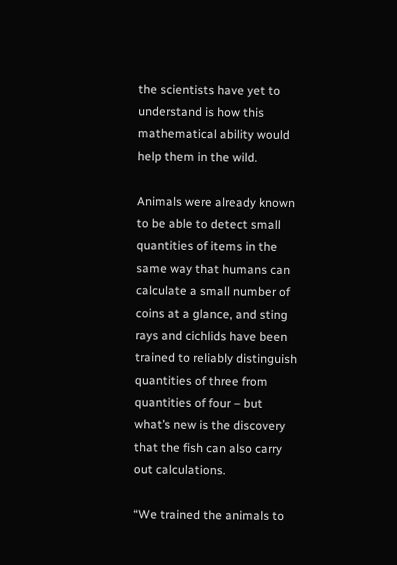the scientists have yet to understand is how this mathematical ability would help them in the wild.

Animals were already known to be able to detect small quantities of items in the same way that humans can calculate a small number of coins at a glance, and sting rays and cichlids have been trained to reliably distinguish quantities of three from quantities of four – but what’s new is the discovery that the fish can also carry out calculations.

“We trained the animals to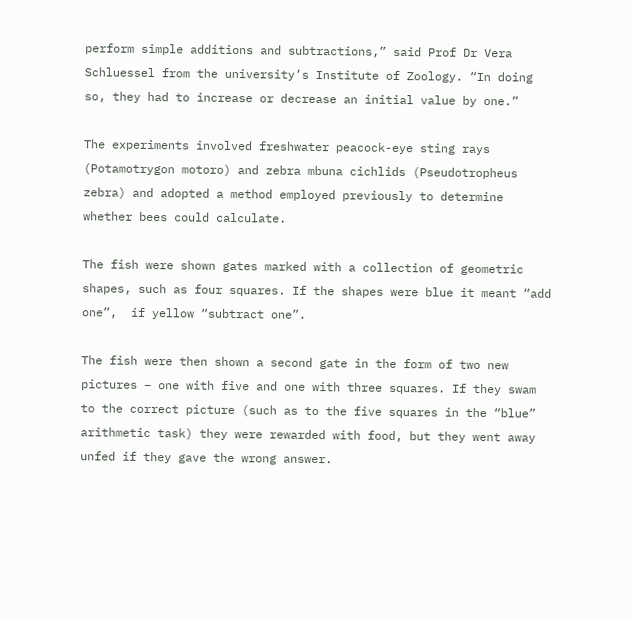perform simple additions and subtractions,” said Prof Dr Vera Schluessel from the university’s Institute of Zoology. “In doing so, they had to increase or decrease an initial value by one.”

The experiments involved freshwater peacock-eye sting rays (Potamotrygon motoro) and zebra mbuna cichlids (Pseudotropheus zebra) and adopted a method employed previously to determine whether bees could calculate.

The fish were shown gates marked with a collection of geometric shapes, such as four squares. If the shapes were blue it meant “add one”,  if yellow “subtract one”.

The fish were then shown a second gate in the form of two new pictures – one with five and one with three squares. If they swam to the correct picture (such as to the five squares in the “blue” arithmetic task) they were rewarded with food, but they went away unfed if they gave the wrong answer.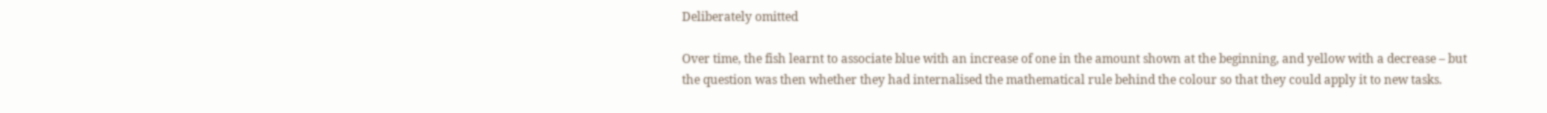Deliberately omitted

Over time, the fish learnt to associate blue with an increase of one in the amount shown at the beginning, and yellow with a decrease – but the question was then whether they had internalised the mathematical rule behind the colour so that they could apply it to new tasks.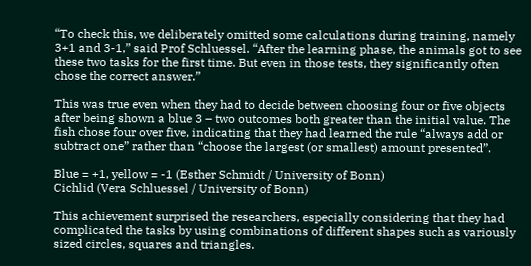“To check this, we deliberately omitted some calculations during training, namely 3+1 and 3-1,” said Prof Schluessel. “After the learning phase, the animals got to see these two tasks for the first time. But even in those tests, they significantly often chose the correct answer.”

This was true even when they had to decide between choosing four or five objects after being shown a blue 3 – two outcomes both greater than the initial value. The fish chose four over five, indicating that they had learned the rule “always add or subtract one” rather than “choose the largest (or smallest) amount presented”.

Blue = +1, yellow = -1 (Esther Schmidt / University of Bonn)
Cichlid (Vera Schluessel / University of Bonn)

This achievement surprised the researchers, especially considering that they had complicated the tasks by using combinations of different shapes such as variously sized circles, squares and triangles.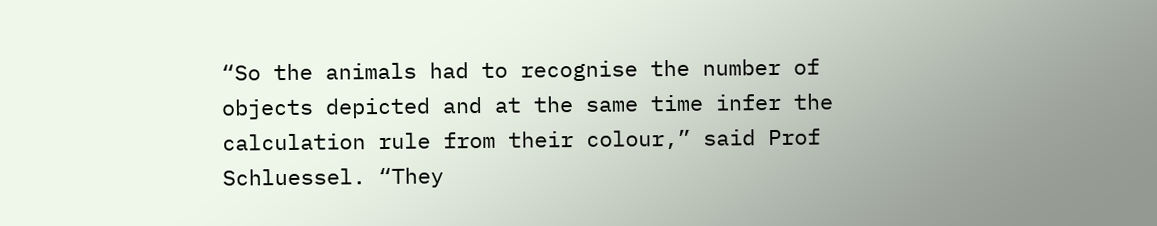“So the animals had to recognise the number of objects depicted and at the same time infer the calculation rule from their colour,” said Prof Schluessel. “They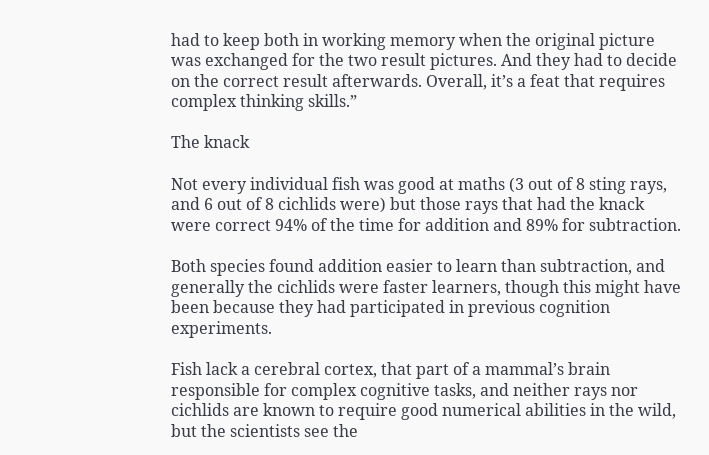had to keep both in working memory when the original picture was exchanged for the two result pictures. And they had to decide on the correct result afterwards. Overall, it’s a feat that requires complex thinking skills.”

The knack

Not every individual fish was good at maths (3 out of 8 sting rays, and 6 out of 8 cichlids were) but those rays that had the knack were correct 94% of the time for addition and 89% for subtraction.

Both species found addition easier to learn than subtraction, and generally the cichlids were faster learners, though this might have been because they had participated in previous cognition experiments.

Fish lack a cerebral cortex, that part of a mammal’s brain responsible for complex cognitive tasks, and neither rays nor cichlids are known to require good numerical abilities in the wild, but the scientists see the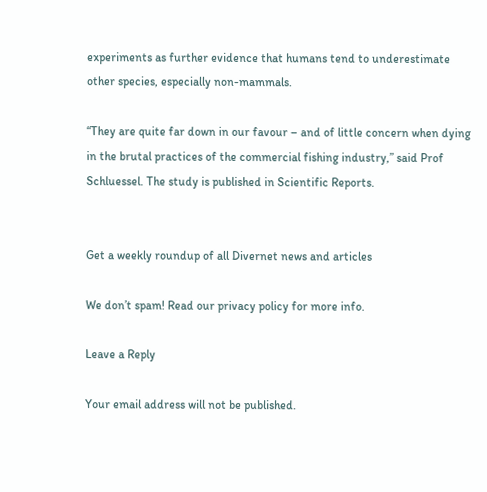experiments as further evidence that humans tend to underestimate other species, especially non-mammals.

“They are quite far down in our favour – and of little concern when dying in the brutal practices of the commercial fishing industry,” said Prof Schluessel. The study is published in Scientific Reports.


Get a weekly roundup of all Divernet news and articles

We don’t spam! Read our privacy policy for more info.

Leave a Reply

Your email address will not be published.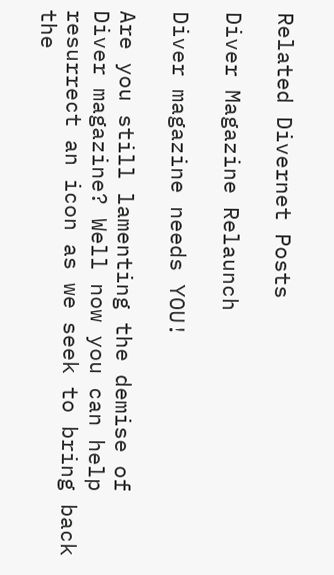Related Divernet Posts

Diver Magazine Relaunch

Diver magazine needs YOU!

Are you still lamenting the demise of Diver magazine? Well now you can help resurrect an icon as we seek to bring back the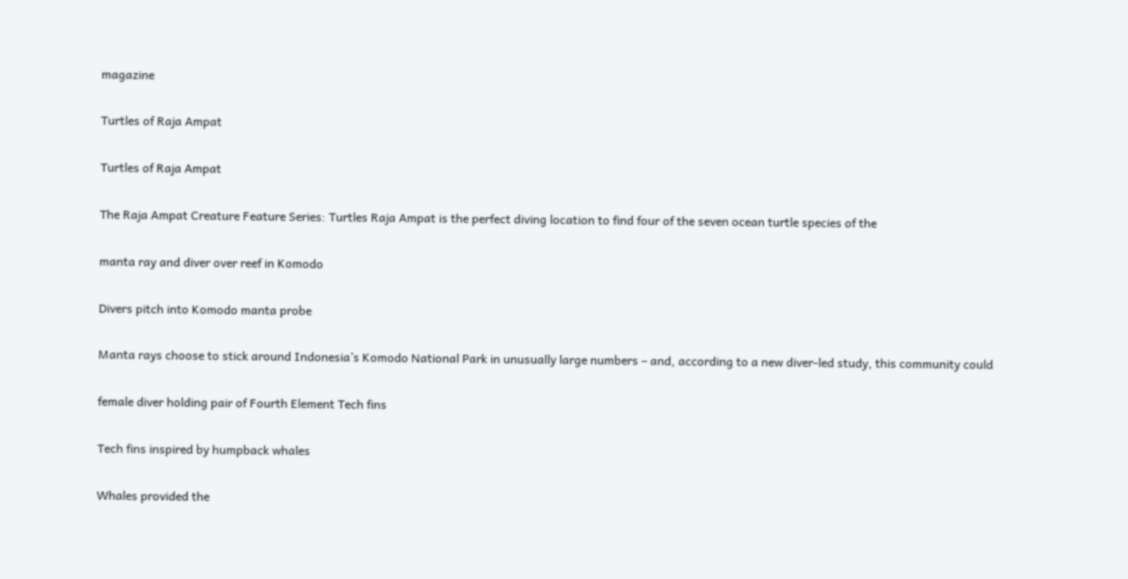magazine

Turtles of Raja Ampat

Turtles of Raja Ampat

The Raja Ampat Creature Feature Series: Turtles Raja Ampat is the perfect diving location to find four of the seven ocean turtle species of the

manta ray and diver over reef in Komodo

Divers pitch into Komodo manta probe

Manta rays choose to stick around Indonesia’s Komodo National Park in unusually large numbers – and, according to a new diver-led study, this community could

female diver holding pair of Fourth Element Tech fins

Tech fins inspired by humpback whales

Whales provided the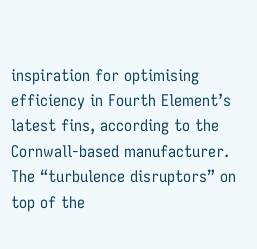inspiration for optimising efficiency in Fourth Element’s latest fins, according to the Cornwall-based manufacturer. The “turbulence disruptors” on top of the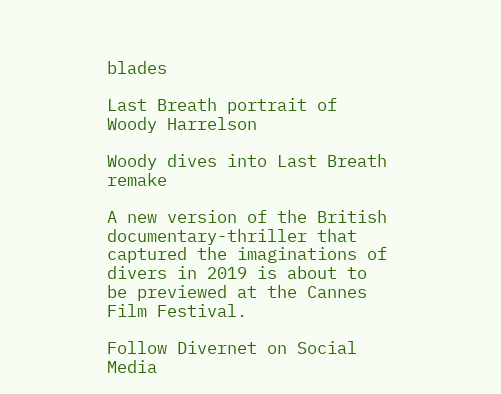blades

Last Breath portrait of Woody Harrelson

Woody dives into Last Breath remake

A new version of the British documentary-thriller that captured the imaginations of divers in 2019 is about to be previewed at the Cannes Film Festival.

Follow Divernet on Social Media